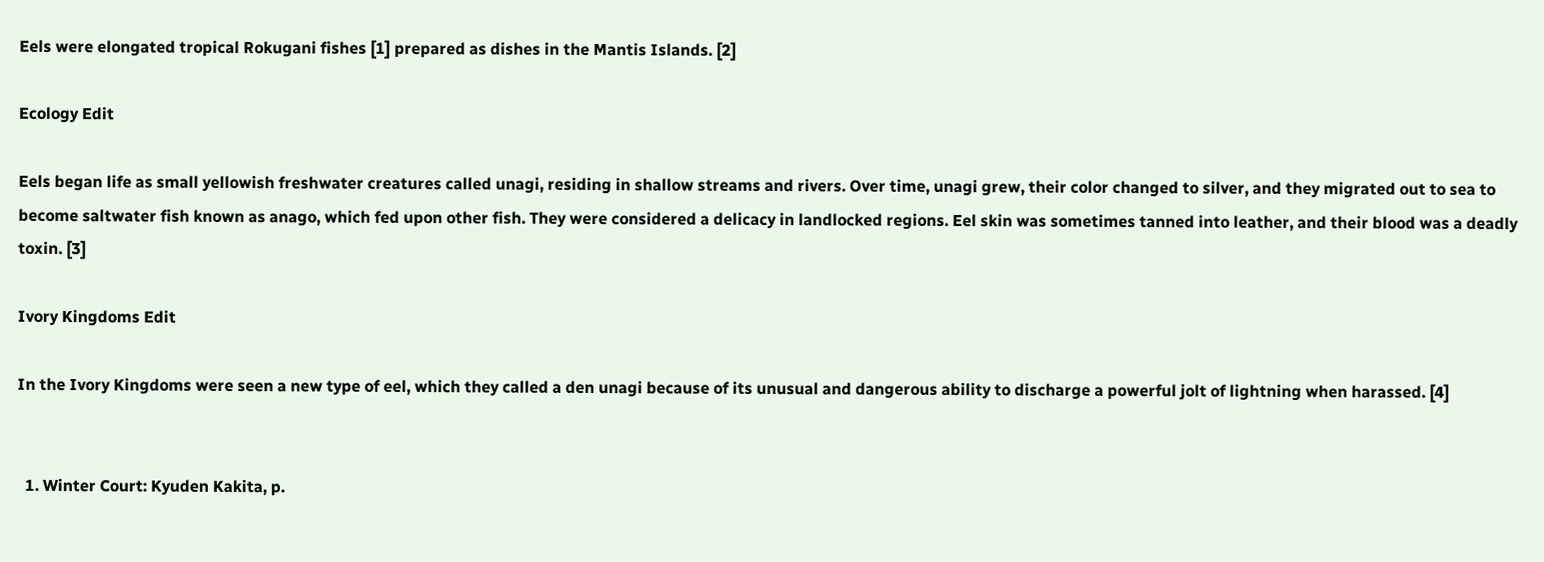Eels were elongated tropical Rokugani fishes [1] prepared as dishes in the Mantis Islands. [2]

Ecology Edit

Eels began life as small yellowish freshwater creatures called unagi, residing in shallow streams and rivers. Over time, unagi grew, their color changed to silver, and they migrated out to sea to become saltwater fish known as anago, which fed upon other fish. They were considered a delicacy in landlocked regions. Eel skin was sometimes tanned into leather, and their blood was a deadly toxin. [3]

Ivory Kingdoms Edit

In the Ivory Kingdoms were seen a new type of eel, which they called a den unagi because of its unusual and dangerous ability to discharge a powerful jolt of lightning when harassed. [4]


  1. Winter Court: Kyuden Kakita, p.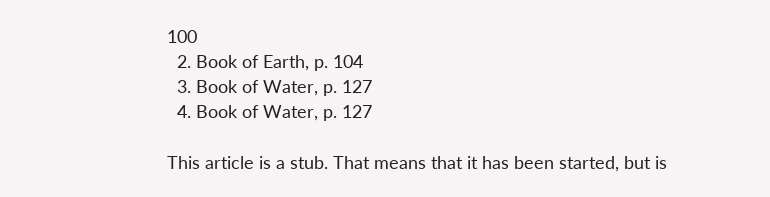100
  2. Book of Earth, p. 104
  3. Book of Water, p. 127
  4. Book of Water, p. 127

This article is a stub. That means that it has been started, but is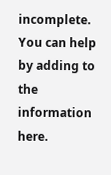incomplete. You can help by adding to the information here.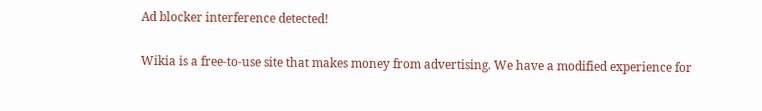Ad blocker interference detected!

Wikia is a free-to-use site that makes money from advertising. We have a modified experience for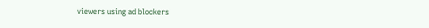viewers using ad blockers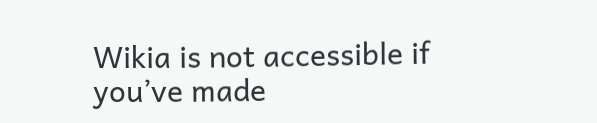Wikia is not accessible if you’ve made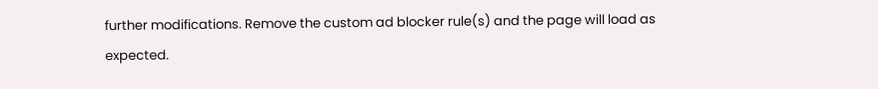further modifications. Remove the custom ad blocker rule(s) and the page will load as expected.